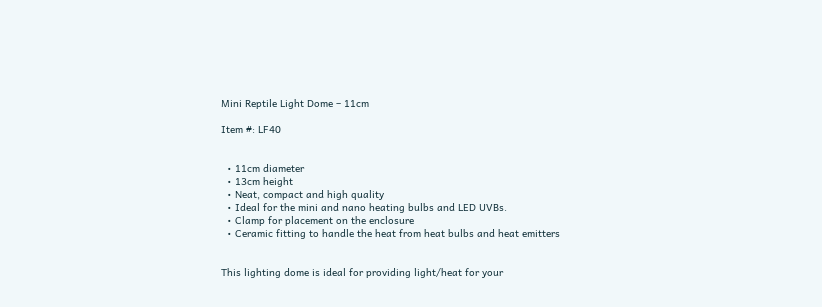Mini Reptile Light Dome – 11cm

Item #: LF40


  • 11cm diameter
  • 13cm height
  • Neat, compact and high quality
  • Ideal for the mini and nano heating bulbs and LED UVBs.
  • Clamp for placement on the enclosure
  • Ceramic fitting to handle the heat from heat bulbs and heat emitters


This lighting dome is ideal for providing light/heat for your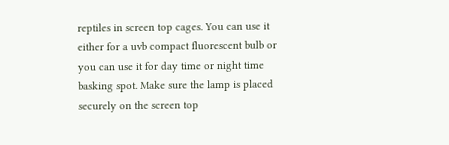reptiles in screen top cages. You can use it either for a uvb compact fluorescent bulb or you can use it for day time or night time basking spot. Make sure the lamp is placed securely on the screen top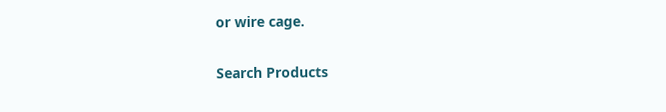or wire cage.

Search Products